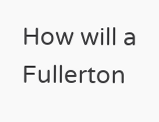How will a Fullerton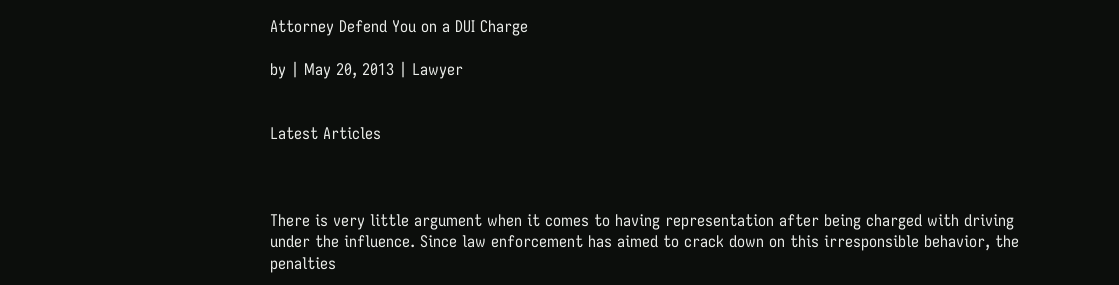Attorney Defend You on a DUI Charge

by | May 20, 2013 | Lawyer


Latest Articles



There is very little argument when it comes to having representation after being charged with driving under the influence. Since law enforcement has aimed to crack down on this irresponsible behavior, the penalties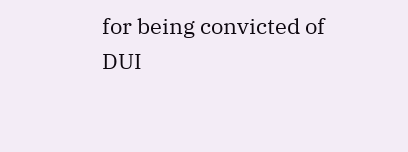for being convicted of DUI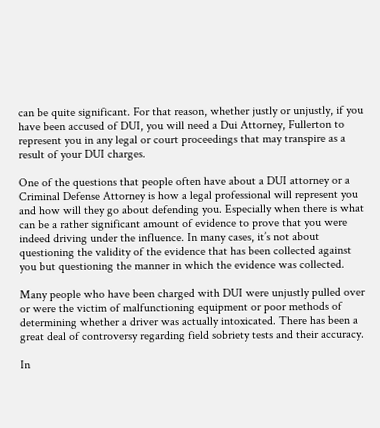can be quite significant. For that reason, whether justly or unjustly, if you have been accused of DUI, you will need a Dui Attorney, Fullerton to represent you in any legal or court proceedings that may transpire as a result of your DUI charges.

One of the questions that people often have about a DUI attorney or a Criminal Defense Attorney is how a legal professional will represent you and how will they go about defending you. Especially when there is what can be a rather significant amount of evidence to prove that you were indeed driving under the influence. In many cases, it’s not about questioning the validity of the evidence that has been collected against you but questioning the manner in which the evidence was collected.

Many people who have been charged with DUI were unjustly pulled over or were the victim of malfunctioning equipment or poor methods of determining whether a driver was actually intoxicated. There has been a great deal of controversy regarding field sobriety tests and their accuracy.

In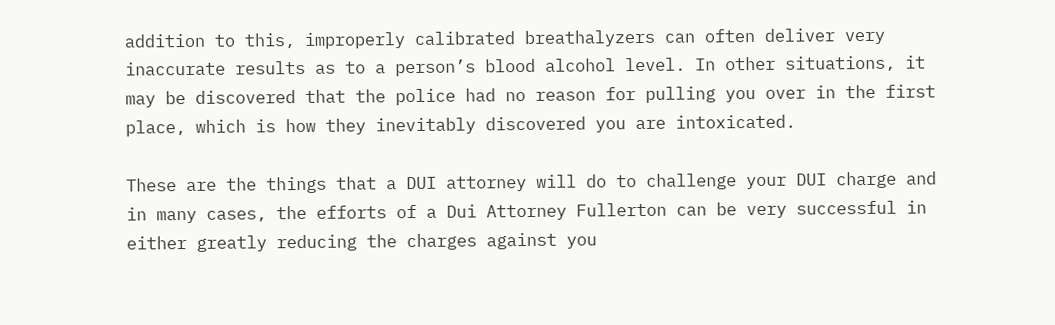addition to this, improperly calibrated breathalyzers can often deliver very inaccurate results as to a person’s blood alcohol level. In other situations, it may be discovered that the police had no reason for pulling you over in the first place, which is how they inevitably discovered you are intoxicated.

These are the things that a DUI attorney will do to challenge your DUI charge and in many cases, the efforts of a Dui Attorney Fullerton can be very successful in either greatly reducing the charges against you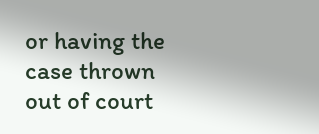or having the case thrown out of court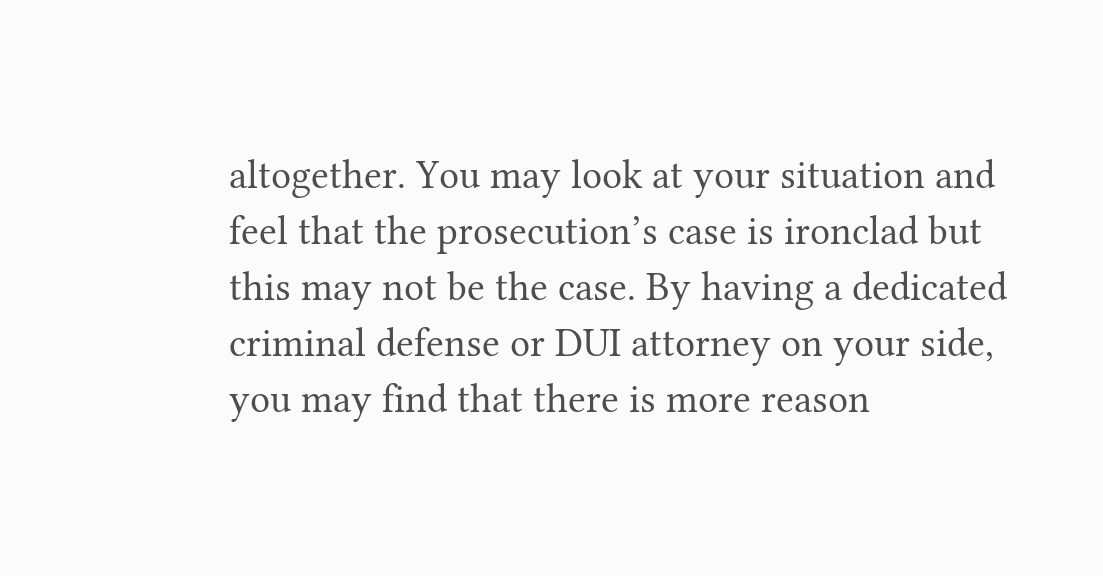altogether. You may look at your situation and feel that the prosecution’s case is ironclad but this may not be the case. By having a dedicated criminal defense or DUI attorney on your side, you may find that there is more reason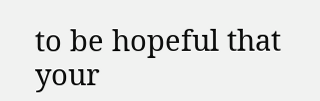to be hopeful that your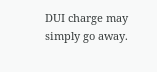DUI charge may simply go away.